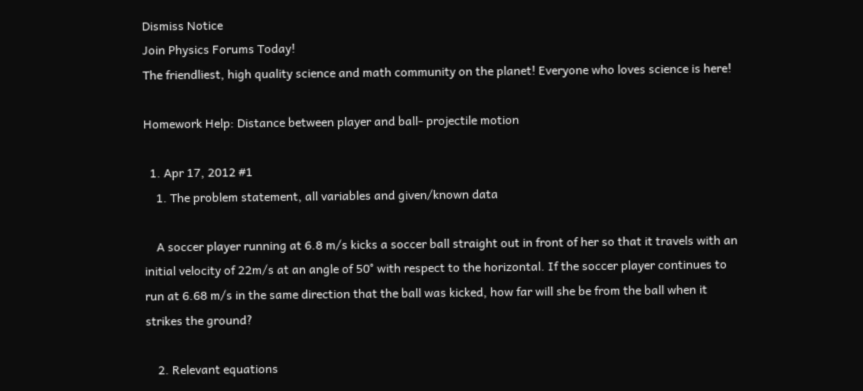Dismiss Notice
Join Physics Forums Today!
The friendliest, high quality science and math community on the planet! Everyone who loves science is here!

Homework Help: Distance between player and ball- projectile motion

  1. Apr 17, 2012 #1
    1. The problem statement, all variables and given/known data

    A soccer player running at 6.8 m/s kicks a soccer ball straight out in front of her so that it travels with an initial velocity of 22m/s at an angle of 50° with respect to the horizontal. If the soccer player continues to run at 6.68 m/s in the same direction that the ball was kicked, how far will she be from the ball when it strikes the ground?

    2. Relevant equations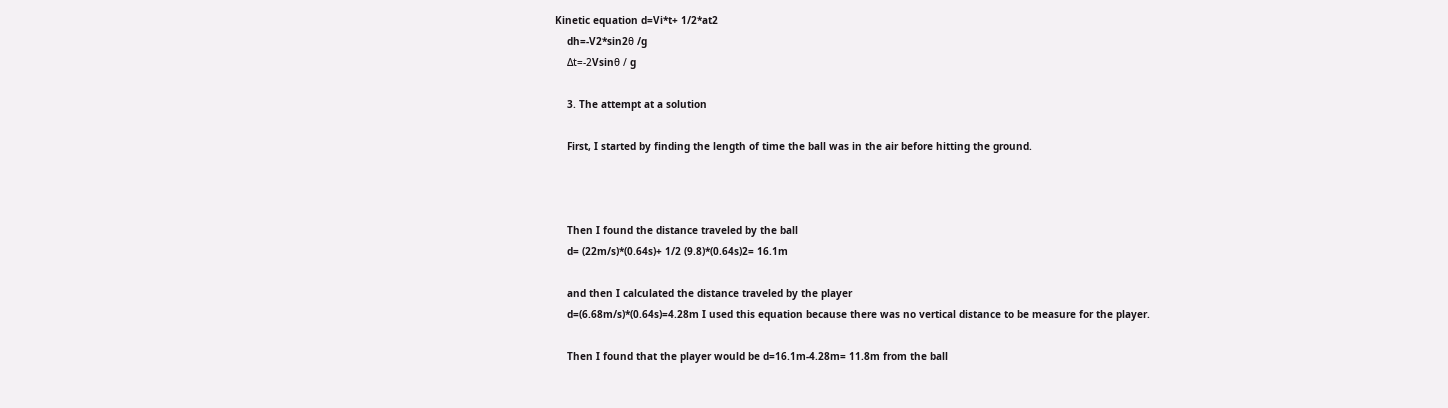Kinetic equation d=Vi*t+ 1/2*at2
    dh=-V2*sin2θ /g
    Δt=-2Vsinθ / g

    3. The attempt at a solution

    First, I started by finding the length of time the ball was in the air before hitting the ground.



    Then I found the distance traveled by the ball
    d= (22m/s)*(0.64s)+ 1/2 (9.8)*(0.64s)2= 16.1m

    and then I calculated the distance traveled by the player
    d=(6.68m/s)*(0.64s)=4.28m I used this equation because there was no vertical distance to be measure for the player.

    Then I found that the player would be d=16.1m-4.28m= 11.8m from the ball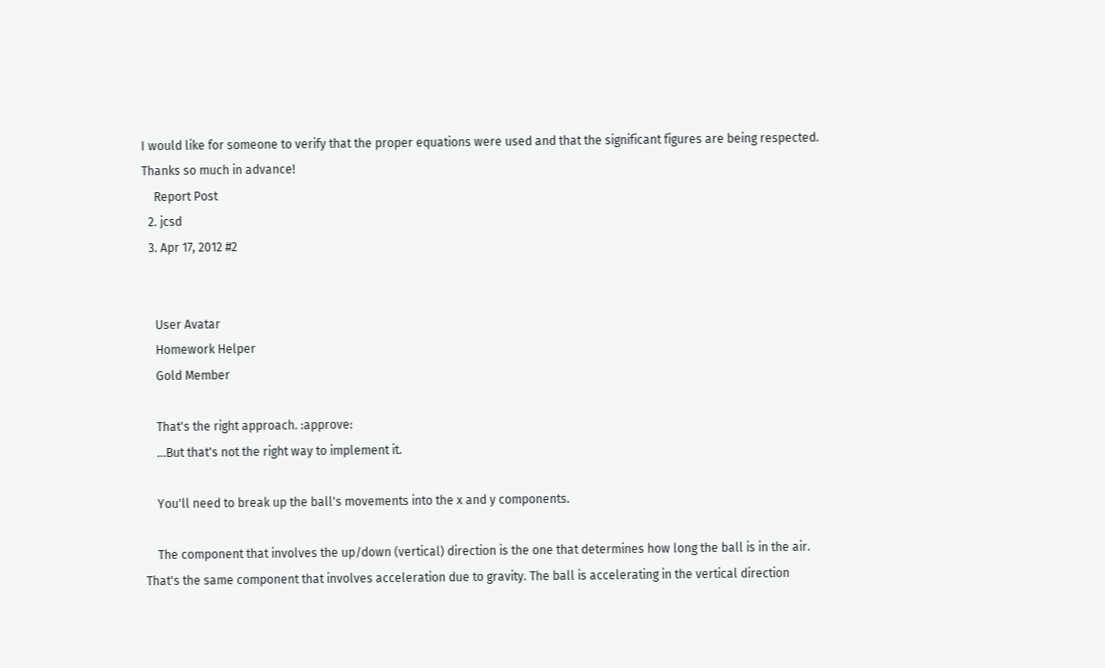I would like for someone to verify that the proper equations were used and that the significant figures are being respected. Thanks so much in advance!
    Report Post
  2. jcsd
  3. Apr 17, 2012 #2


    User Avatar
    Homework Helper
    Gold Member

    That's the right approach. :approve:
    ...But that's not the right way to implement it.

    You'll need to break up the ball's movements into the x and y components.

    The component that involves the up/down (vertical) direction is the one that determines how long the ball is in the air. That's the same component that involves acceleration due to gravity. The ball is accelerating in the vertical direction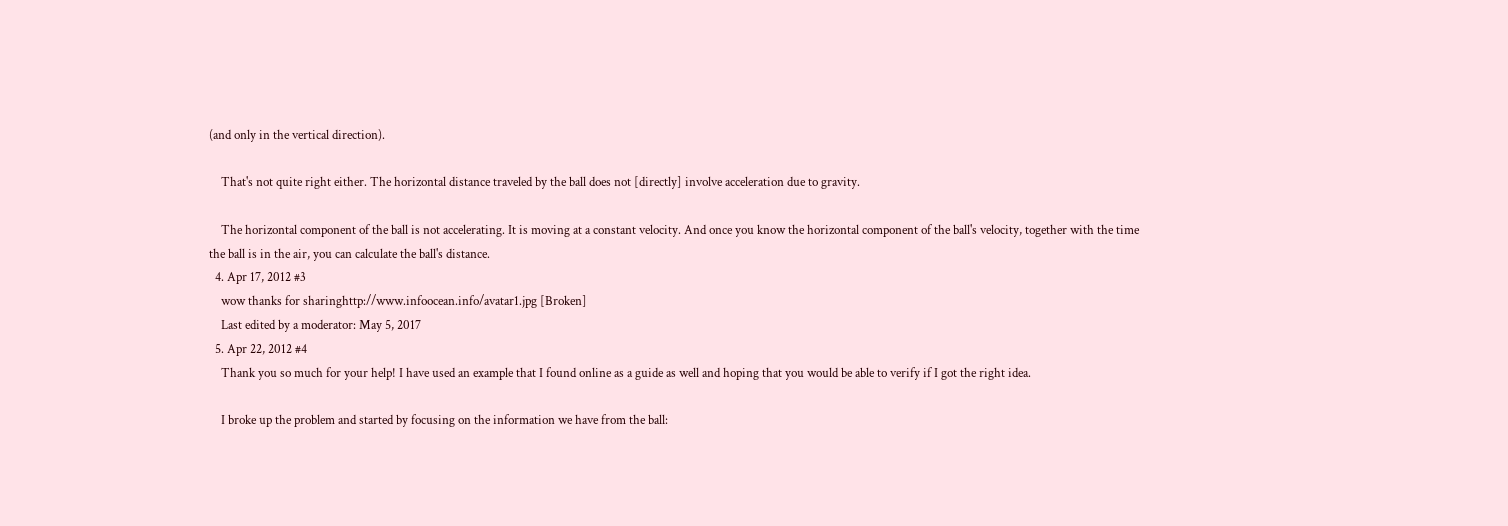(and only in the vertical direction).

    That's not quite right either. The horizontal distance traveled by the ball does not [directly] involve acceleration due to gravity.

    The horizontal component of the ball is not accelerating. It is moving at a constant velocity. And once you know the horizontal component of the ball's velocity, together with the time the ball is in the air, you can calculate the ball's distance.
  4. Apr 17, 2012 #3
    wow thanks for sharinghttp://www.infoocean.info/avatar1.jpg [Broken]
    Last edited by a moderator: May 5, 2017
  5. Apr 22, 2012 #4
    Thank you so much for your help! I have used an example that I found online as a guide as well and hoping that you would be able to verify if I got the right idea.

    I broke up the problem and started by focusing on the information we have from the ball: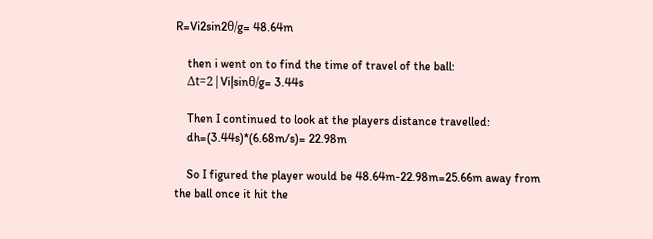R=Vi2sin2θ/g= 48.64m

    then i went on to find the time of travel of the ball:
    Δt=2|Vi|sinθ/g= 3.44s

    Then I continued to look at the players distance travelled:
    dh=(3.44s)*(6.68m/s)= 22.98m

    So I figured the player would be 48.64m-22.98m=25.66m away from the ball once it hit the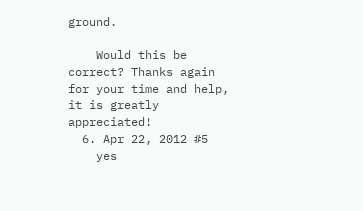ground.

    Would this be correct? Thanks again for your time and help, it is greatly appreciated!
  6. Apr 22, 2012 #5
    yes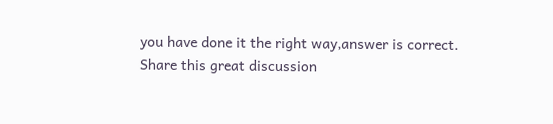you have done it the right way,answer is correct.
Share this great discussion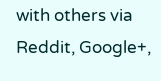with others via Reddit, Google+,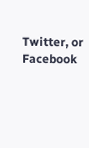Twitter, or Facebook